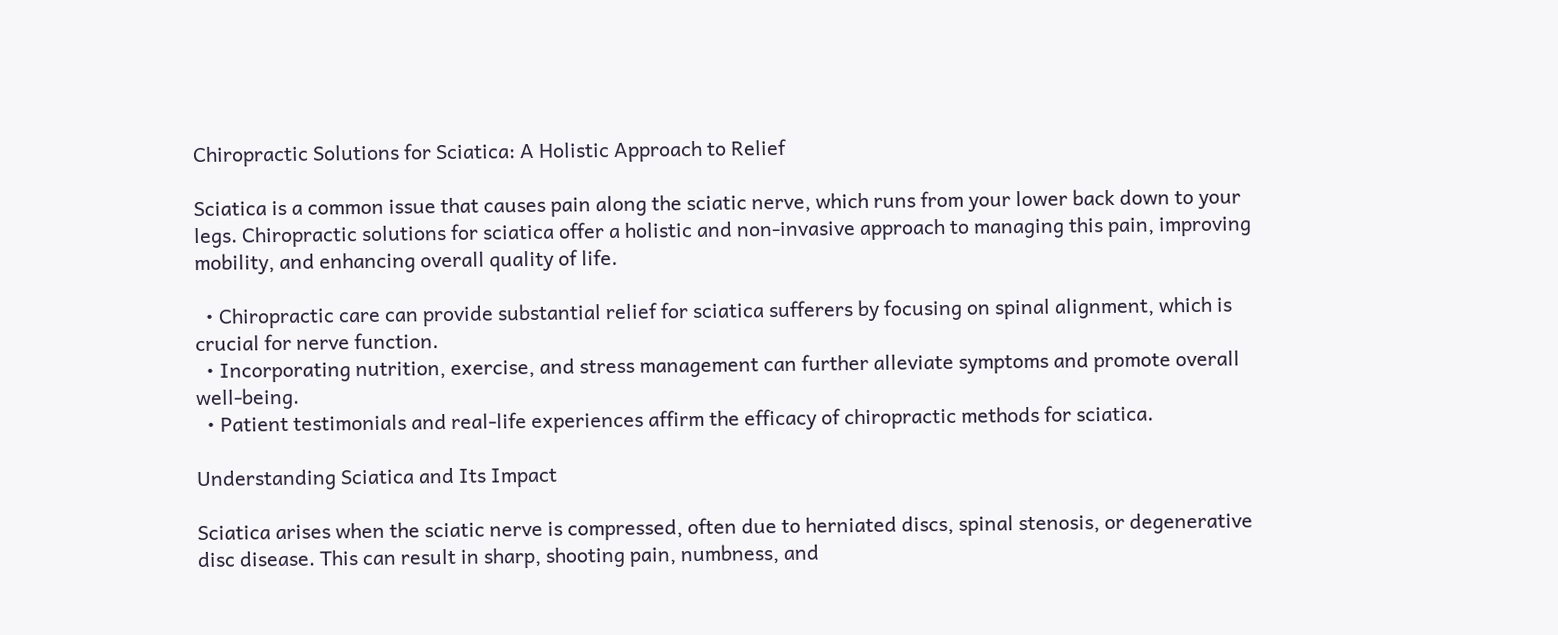Chiropractic Solutions for Sciatica: A Holistic Approach to Relief

Sciatica is a common issue that causes pain along the sciatic nerve, which runs from your lower back down to your legs. Chiropractic solutions for sciatica offer a holistic and non-invasive approach to managing this pain, improving mobility, and enhancing overall quality of life.

  • Chiropractic care can provide substantial relief for sciatica sufferers by focusing on spinal alignment, which is crucial for nerve function.
  • Incorporating nutrition, exercise, and stress management can further alleviate symptoms and promote overall well-being.
  • Patient testimonials and real-life experiences affirm the efficacy of chiropractic methods for sciatica.

Understanding Sciatica and Its Impact

Sciatica arises when the sciatic nerve is compressed, often due to herniated discs, spinal stenosis, or degenerative disc disease. This can result in sharp, shooting pain, numbness, and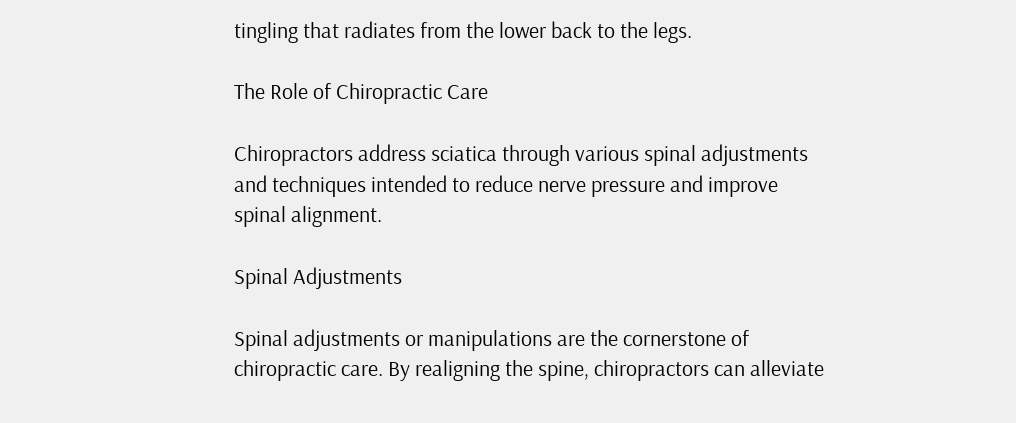tingling that radiates from the lower back to the legs.

The Role of Chiropractic Care

Chiropractors address sciatica through various spinal adjustments and techniques intended to reduce nerve pressure and improve spinal alignment.

Spinal Adjustments

Spinal adjustments or manipulations are the cornerstone of chiropractic care. By realigning the spine, chiropractors can alleviate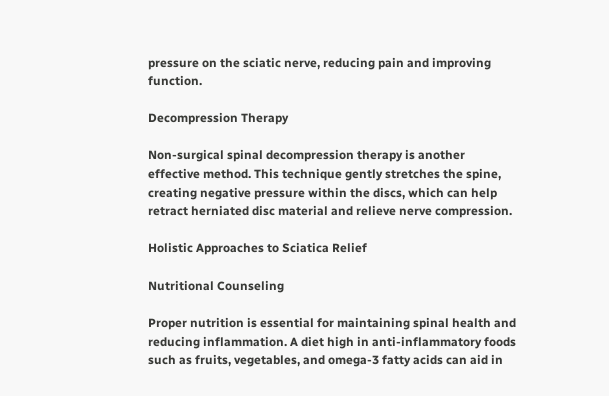pressure on the sciatic nerve, reducing pain and improving function.

Decompression Therapy

Non-surgical spinal decompression therapy is another effective method. This technique gently stretches the spine, creating negative pressure within the discs, which can help retract herniated disc material and relieve nerve compression.

Holistic Approaches to Sciatica Relief

Nutritional Counseling

Proper nutrition is essential for maintaining spinal health and reducing inflammation. A diet high in anti-inflammatory foods such as fruits, vegetables, and omega-3 fatty acids can aid in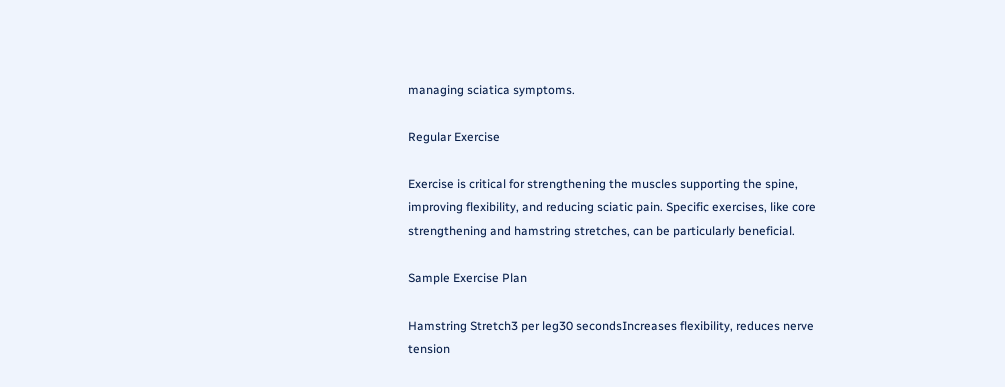managing sciatica symptoms.

Regular Exercise

Exercise is critical for strengthening the muscles supporting the spine, improving flexibility, and reducing sciatic pain. Specific exercises, like core strengthening and hamstring stretches, can be particularly beneficial.

Sample Exercise Plan

Hamstring Stretch3 per leg30 secondsIncreases flexibility, reduces nerve tension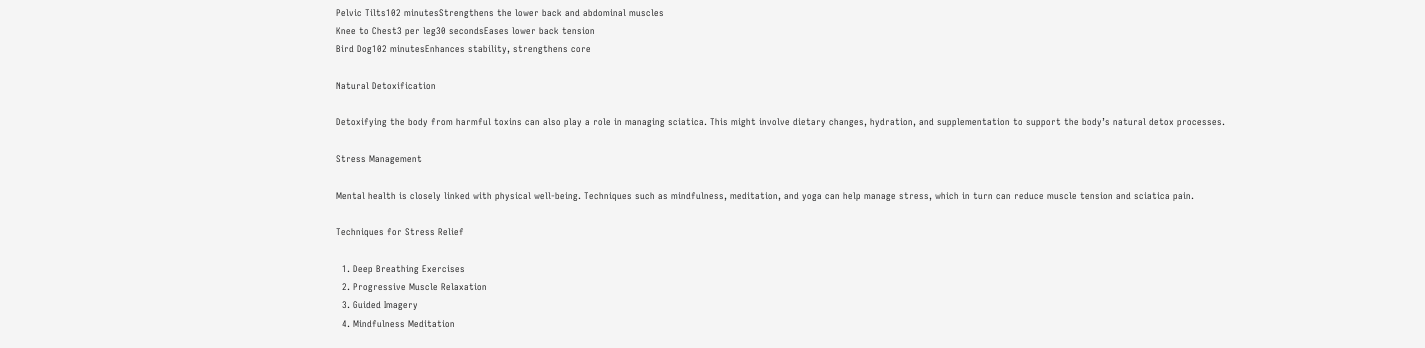Pelvic Tilts102 minutesStrengthens the lower back and abdominal muscles
Knee to Chest3 per leg30 secondsEases lower back tension
Bird Dog102 minutesEnhances stability, strengthens core

Natural Detoxification

Detoxifying the body from harmful toxins can also play a role in managing sciatica. This might involve dietary changes, hydration, and supplementation to support the body’s natural detox processes.

Stress Management

Mental health is closely linked with physical well-being. Techniques such as mindfulness, meditation, and yoga can help manage stress, which in turn can reduce muscle tension and sciatica pain.

Techniques for Stress Relief

  1. Deep Breathing Exercises
  2. Progressive Muscle Relaxation
  3. Guided Imagery
  4. Mindfulness Meditation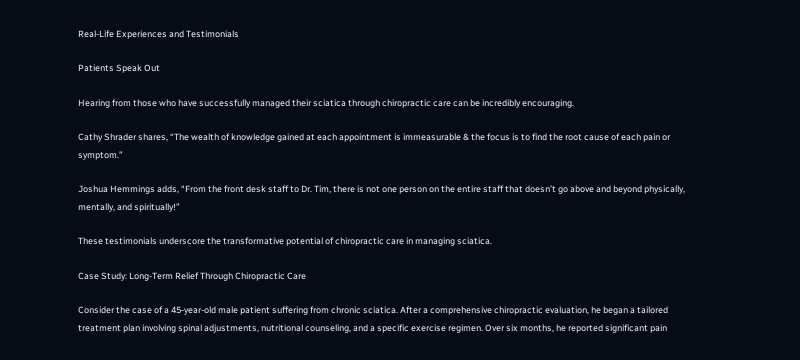Real-Life Experiences and Testimonials

Patients Speak Out

Hearing from those who have successfully managed their sciatica through chiropractic care can be incredibly encouraging.

Cathy Shrader shares, “The wealth of knowledge gained at each appointment is immeasurable & the focus is to find the root cause of each pain or symptom.”

Joshua Hemmings adds, “From the front desk staff to Dr. Tim, there is not one person on the entire staff that doesn’t go above and beyond physically, mentally, and spiritually!”

These testimonials underscore the transformative potential of chiropractic care in managing sciatica.

Case Study: Long-Term Relief Through Chiropractic Care

Consider the case of a 45-year-old male patient suffering from chronic sciatica. After a comprehensive chiropractic evaluation, he began a tailored treatment plan involving spinal adjustments, nutritional counseling, and a specific exercise regimen. Over six months, he reported significant pain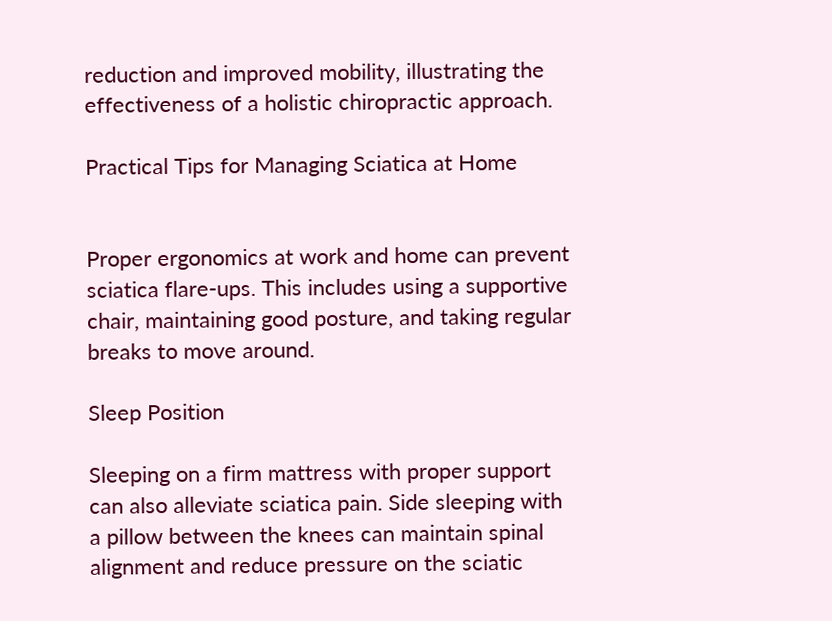reduction and improved mobility, illustrating the effectiveness of a holistic chiropractic approach.

Practical Tips for Managing Sciatica at Home


Proper ergonomics at work and home can prevent sciatica flare-ups. This includes using a supportive chair, maintaining good posture, and taking regular breaks to move around.

Sleep Position

Sleeping on a firm mattress with proper support can also alleviate sciatica pain. Side sleeping with a pillow between the knees can maintain spinal alignment and reduce pressure on the sciatic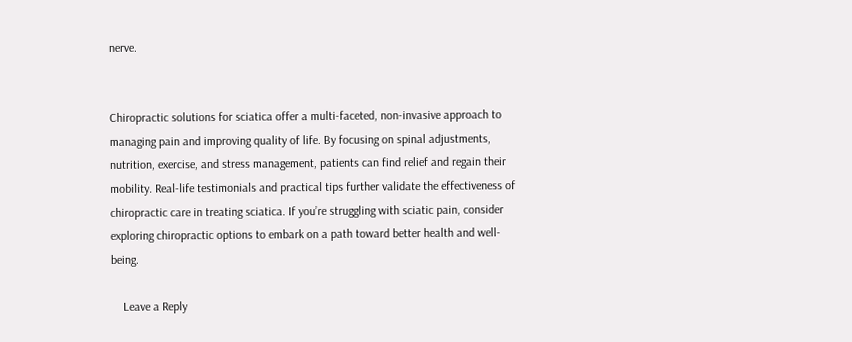nerve.


Chiropractic solutions for sciatica offer a multi-faceted, non-invasive approach to managing pain and improving quality of life. By focusing on spinal adjustments, nutrition, exercise, and stress management, patients can find relief and regain their mobility. Real-life testimonials and practical tips further validate the effectiveness of chiropractic care in treating sciatica. If you’re struggling with sciatic pain, consider exploring chiropractic options to embark on a path toward better health and well-being.

    Leave a Reply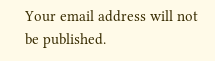Your email address will not be published.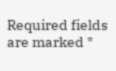Required fields are marked *